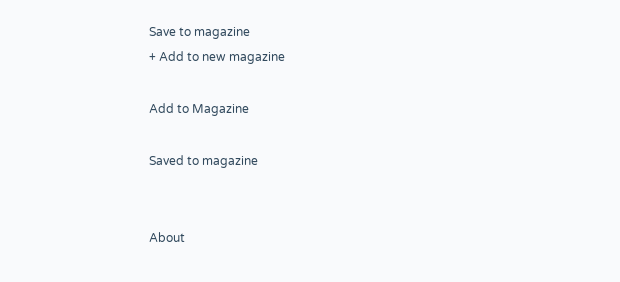Save to magazine
+ Add to new magazine

Add to Magazine

Saved to magazine


About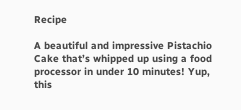Recipe

A beautiful and impressive Pistachio Cake that’s whipped up using a food processor in under 10 minutes! Yup, this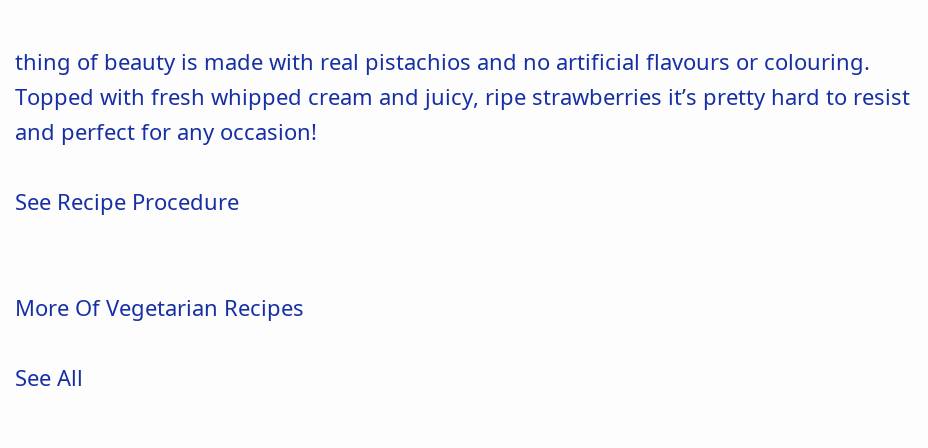thing of beauty is made with real pistachios and no artificial flavours or colouring. Topped with fresh whipped cream and juicy, ripe strawberries it’s pretty hard to resist and perfect for any occasion!

See Recipe Procedure


More Of Vegetarian Recipes

See All